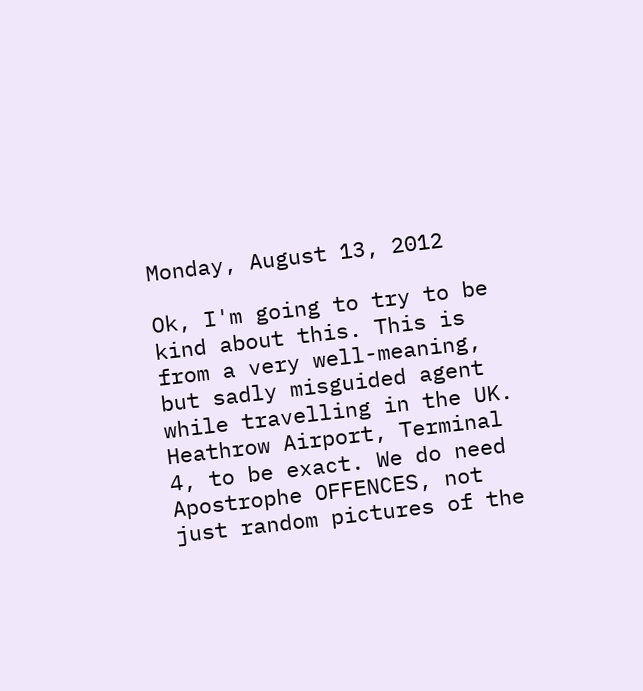Monday, August 13, 2012

Ok, I'm going to try to be kind about this. This is from a very well-meaning, but sadly misguided agent while travelling in the UK. Heathrow Airport, Terminal 4, to be exact. We do need Apostrophe OFFENCES, not just random pictures of the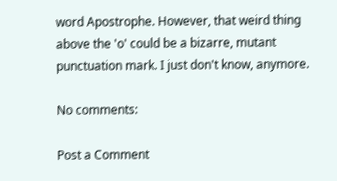word Apostrophe. However, that weird thing above the 'o' could be a bizarre, mutant punctuation mark. I just don't know, anymore.

No comments:

Post a Comment